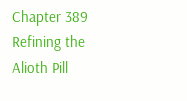Chapter 389 Refining the Alioth Pill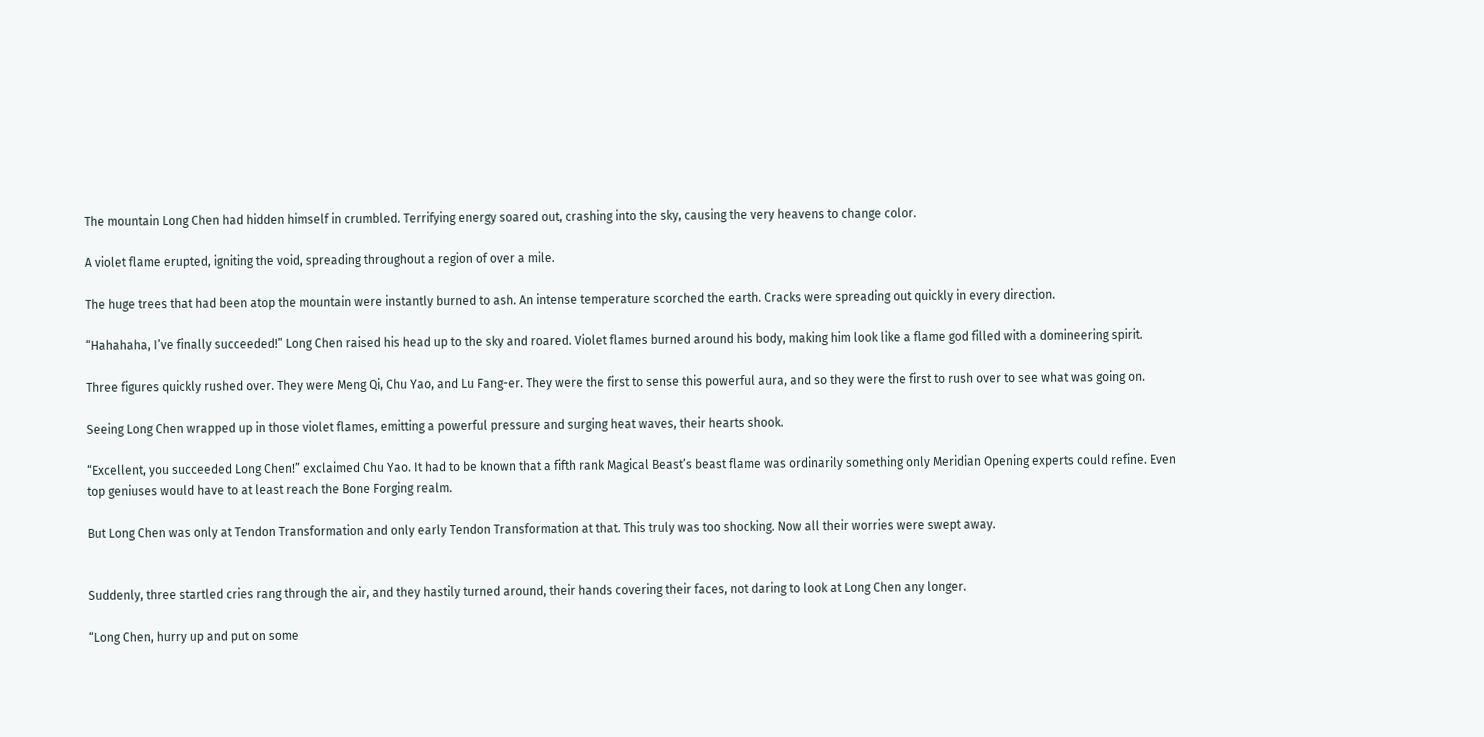The mountain Long Chen had hidden himself in crumbled. Terrifying energy soared out, crashing into the sky, causing the very heavens to change color.

A violet flame erupted, igniting the void, spreading throughout a region of over a mile.

The huge trees that had been atop the mountain were instantly burned to ash. An intense temperature scorched the earth. Cracks were spreading out quickly in every direction.

“Hahahaha, I’ve finally succeeded!” Long Chen raised his head up to the sky and roared. Violet flames burned around his body, making him look like a flame god filled with a domineering spirit.

Three figures quickly rushed over. They were Meng Qi, Chu Yao, and Lu Fang-er. They were the first to sense this powerful aura, and so they were the first to rush over to see what was going on.

Seeing Long Chen wrapped up in those violet flames, emitting a powerful pressure and surging heat waves, their hearts shook.

“Excellent, you succeeded Long Chen!” exclaimed Chu Yao. It had to be known that a fifth rank Magical Beast’s beast flame was ordinarily something only Meridian Opening experts could refine. Even top geniuses would have to at least reach the Bone Forging realm.

But Long Chen was only at Tendon Transformation and only early Tendon Transformation at that. This truly was too shocking. Now all their worries were swept away.


Suddenly, three startled cries rang through the air, and they hastily turned around, their hands covering their faces, not daring to look at Long Chen any longer.

“Long Chen, hurry up and put on some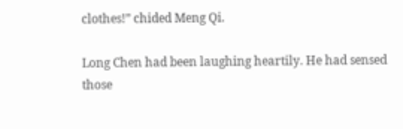clothes!” chided Meng Qi.

Long Chen had been laughing heartily. He had sensed those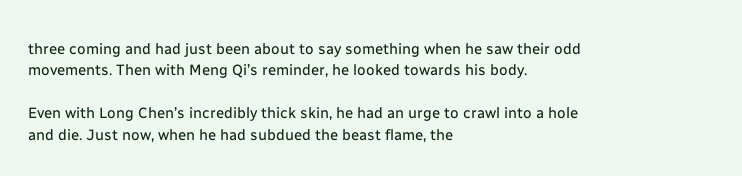three coming and had just been about to say something when he saw their odd movements. Then with Meng Qi’s reminder, he looked towards his body.

Even with Long Chen’s incredibly thick skin, he had an urge to crawl into a hole and die. Just now, when he had subdued the beast flame, the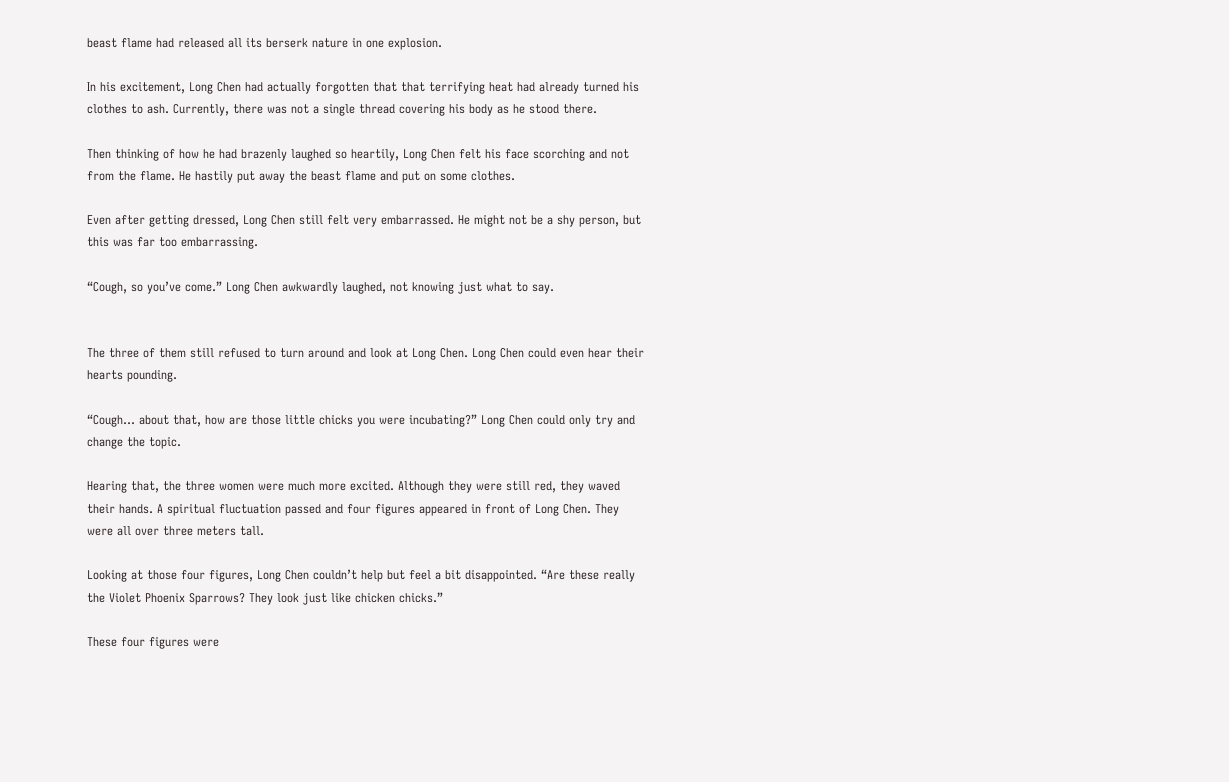beast flame had released all its berserk nature in one explosion.

In his excitement, Long Chen had actually forgotten that that terrifying heat had already turned his clothes to ash. Currently, there was not a single thread covering his body as he stood there.

Then thinking of how he had brazenly laughed so heartily, Long Chen felt his face scorching and not from the flame. He hastily put away the beast flame and put on some clothes.

Even after getting dressed, Long Chen still felt very embarrassed. He might not be a shy person, but this was far too embarrassing.

“Cough, so you’ve come.” Long Chen awkwardly laughed, not knowing just what to say.


The three of them still refused to turn around and look at Long Chen. Long Chen could even hear their hearts pounding.

“Cough… about that, how are those little chicks you were incubating?” Long Chen could only try and change the topic.

Hearing that, the three women were much more excited. Although they were still red, they waved their hands. A spiritual fluctuation passed and four figures appeared in front of Long Chen. They were all over three meters tall.

Looking at those four figures, Long Chen couldn’t help but feel a bit disappointed. “Are these really the Violet Phoenix Sparrows? They look just like chicken chicks.”

These four figures were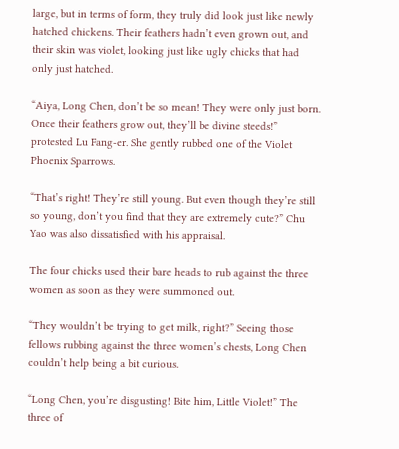large, but in terms of form, they truly did look just like newly hatched chickens. Their feathers hadn’t even grown out, and their skin was violet, looking just like ugly chicks that had only just hatched.

“Aiya, Long Chen, don’t be so mean! They were only just born. Once their feathers grow out, they’ll be divine steeds!” protested Lu Fang-er. She gently rubbed one of the Violet Phoenix Sparrows.

“That’s right! They’re still young. But even though they’re still so young, don’t you find that they are extremely cute?” Chu Yao was also dissatisfied with his appraisal.

The four chicks used their bare heads to rub against the three women as soon as they were summoned out.

“They wouldn’t be trying to get milk, right?” Seeing those fellows rubbing against the three women’s chests, Long Chen couldn’t help being a bit curious.

“Long Chen, you’re disgusting! Bite him, Little Violet!” The three of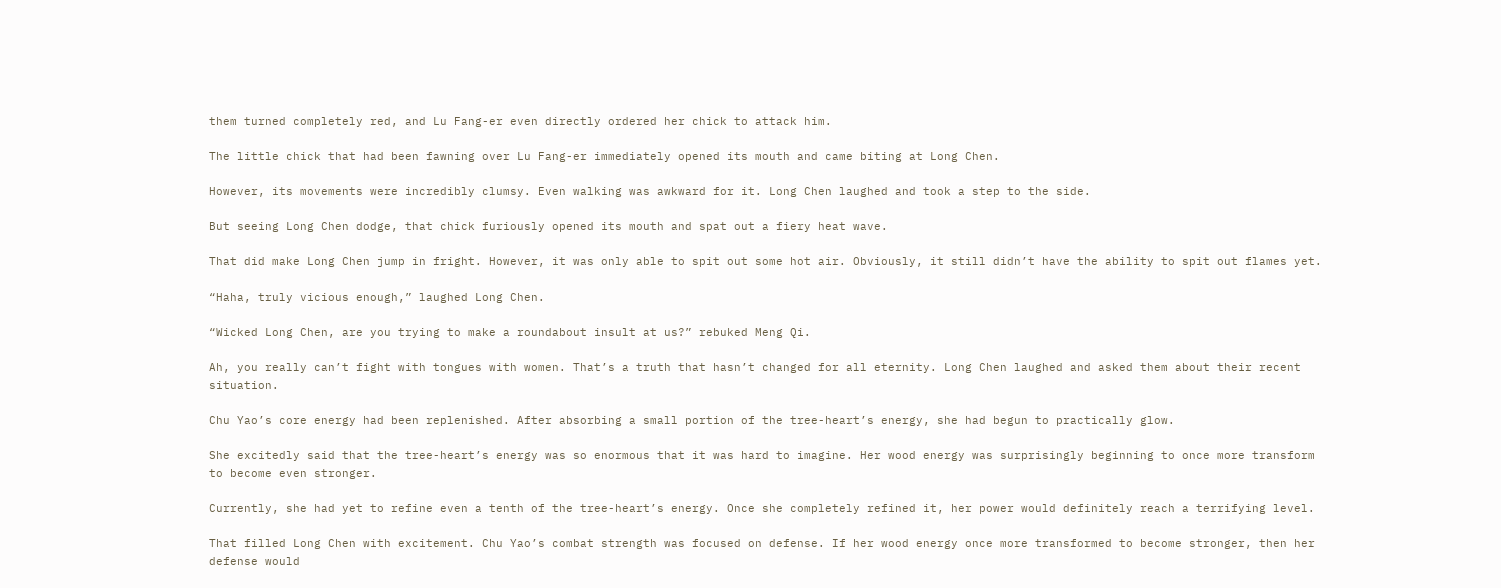them turned completely red, and Lu Fang-er even directly ordered her chick to attack him.

The little chick that had been fawning over Lu Fang-er immediately opened its mouth and came biting at Long Chen.

However, its movements were incredibly clumsy. Even walking was awkward for it. Long Chen laughed and took a step to the side.

But seeing Long Chen dodge, that chick furiously opened its mouth and spat out a fiery heat wave.

That did make Long Chen jump in fright. However, it was only able to spit out some hot air. Obviously, it still didn’t have the ability to spit out flames yet.

“Haha, truly vicious enough,” laughed Long Chen.

“Wicked Long Chen, are you trying to make a roundabout insult at us?” rebuked Meng Qi.

Ah, you really can’t fight with tongues with women. That’s a truth that hasn’t changed for all eternity. Long Chen laughed and asked them about their recent situation.

Chu Yao’s core energy had been replenished. After absorbing a small portion of the tree-heart’s energy, she had begun to practically glow.

She excitedly said that the tree-heart’s energy was so enormous that it was hard to imagine. Her wood energy was surprisingly beginning to once more transform to become even stronger.

Currently, she had yet to refine even a tenth of the tree-heart’s energy. Once she completely refined it, her power would definitely reach a terrifying level.

That filled Long Chen with excitement. Chu Yao’s combat strength was focused on defense. If her wood energy once more transformed to become stronger, then her defense would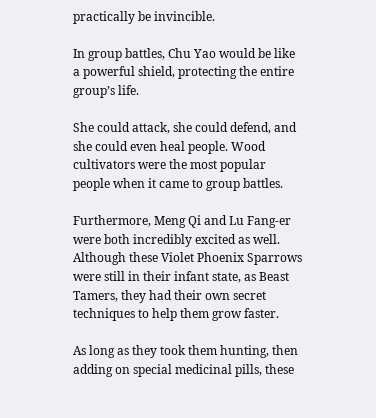practically be invincible.

In group battles, Chu Yao would be like a powerful shield, protecting the entire group’s life.

She could attack, she could defend, and she could even heal people. Wood cultivators were the most popular people when it came to group battles.

Furthermore, Meng Qi and Lu Fang-er were both incredibly excited as well. Although these Violet Phoenix Sparrows were still in their infant state, as Beast Tamers, they had their own secret techniques to help them grow faster.

As long as they took them hunting, then adding on special medicinal pills, these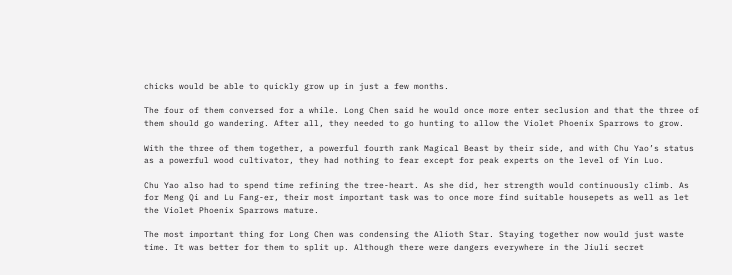chicks would be able to quickly grow up in just a few months.

The four of them conversed for a while. Long Chen said he would once more enter seclusion and that the three of them should go wandering. After all, they needed to go hunting to allow the Violet Phoenix Sparrows to grow.

With the three of them together, a powerful fourth rank Magical Beast by their side, and with Chu Yao’s status as a powerful wood cultivator, they had nothing to fear except for peak experts on the level of Yin Luo.

Chu Yao also had to spend time refining the tree-heart. As she did, her strength would continuously climb. As for Meng Qi and Lu Fang-er, their most important task was to once more find suitable housepets as well as let the Violet Phoenix Sparrows mature.

The most important thing for Long Chen was condensing the Alioth Star. Staying together now would just waste time. It was better for them to split up. Although there were dangers everywhere in the Jiuli secret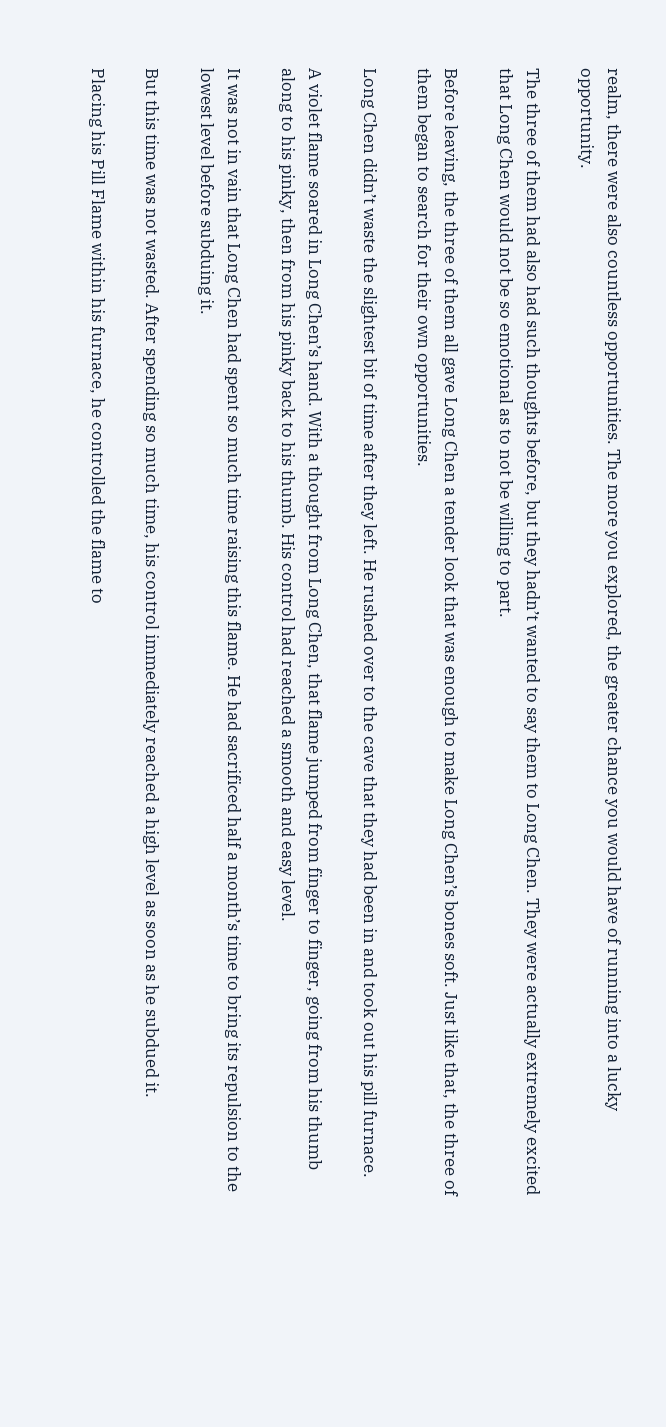realm, there were also countless opportunities. The more you explored, the greater chance you would have of running into a lucky opportunity.

The three of them had also had such thoughts before, but they hadn’t wanted to say them to Long Chen. They were actually extremely excited that Long Chen would not be so emotional as to not be willing to part.

Before leaving, the three of them all gave Long Chen a tender look that was enough to make Long Chen’s bones soft. Just like that, the three of them began to search for their own opportunities.

Long Chen didn’t waste the slightest bit of time after they left. He rushed over to the cave that they had been in and took out his pill furnace.

A violet flame soared in Long Chen’s hand. With a thought from Long Chen, that flame jumped from finger to finger, going from his thumb along to his pinky, then from his pinky back to his thumb. His control had reached a smooth and easy level.

It was not in vain that Long Chen had spent so much time raising this flame. He had sacrificed half a month’s time to bring its repulsion to the lowest level before subduing it.

But this time was not wasted. After spending so much time, his control immediately reached a high level as soon as he subdued it.

Placing his Pill Flame within his furnace, he controlled the flame to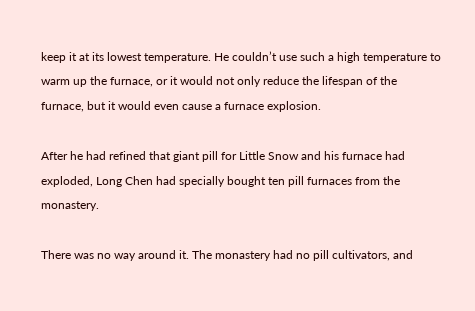keep it at its lowest temperature. He couldn’t use such a high temperature to warm up the furnace, or it would not only reduce the lifespan of the furnace, but it would even cause a furnace explosion.

After he had refined that giant pill for Little Snow and his furnace had exploded, Long Chen had specially bought ten pill furnaces from the monastery.

There was no way around it. The monastery had no pill cultivators, and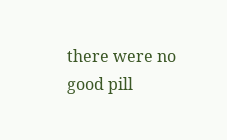there were no good pill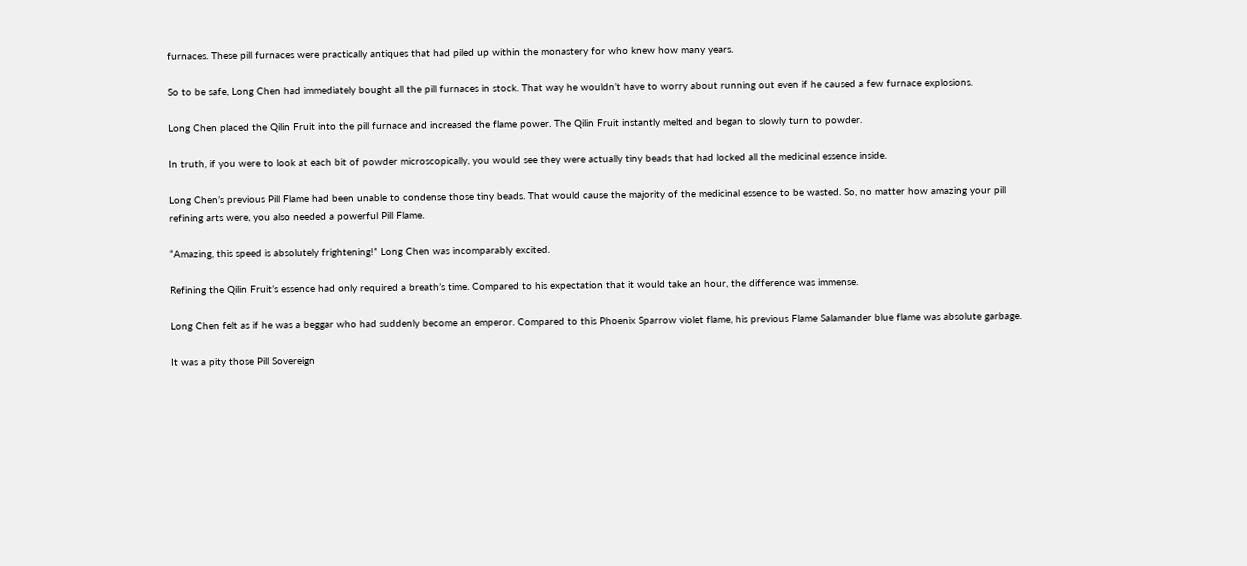furnaces. These pill furnaces were practically antiques that had piled up within the monastery for who knew how many years.

So to be safe, Long Chen had immediately bought all the pill furnaces in stock. That way he wouldn’t have to worry about running out even if he caused a few furnace explosions.

Long Chen placed the Qilin Fruit into the pill furnace and increased the flame power. The Qilin Fruit instantly melted and began to slowly turn to powder.

In truth, if you were to look at each bit of powder microscopically, you would see they were actually tiny beads that had locked all the medicinal essence inside.

Long Chen’s previous Pill Flame had been unable to condense those tiny beads. That would cause the majority of the medicinal essence to be wasted. So, no matter how amazing your pill refining arts were, you also needed a powerful Pill Flame.

“Amazing, this speed is absolutely frightening!” Long Chen was incomparably excited.

Refining the Qilin Fruit’s essence had only required a breath’s time. Compared to his expectation that it would take an hour, the difference was immense.

Long Chen felt as if he was a beggar who had suddenly become an emperor. Compared to this Phoenix Sparrow violet flame, his previous Flame Salamander blue flame was absolute garbage.

It was a pity those Pill Sovereign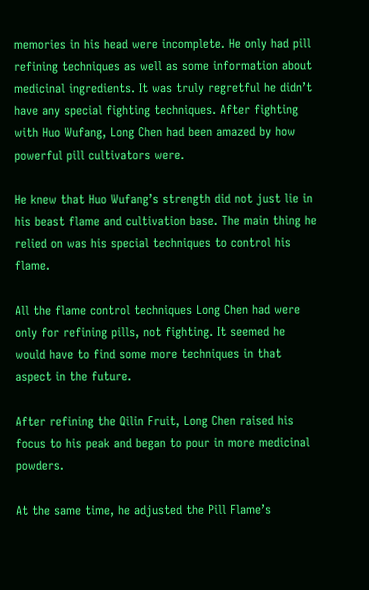memories in his head were incomplete. He only had pill refining techniques as well as some information about medicinal ingredients. It was truly regretful he didn’t have any special fighting techniques. After fighting with Huo Wufang, Long Chen had been amazed by how powerful pill cultivators were.

He knew that Huo Wufang’s strength did not just lie in his beast flame and cultivation base. The main thing he relied on was his special techniques to control his flame.

All the flame control techniques Long Chen had were only for refining pills, not fighting. It seemed he would have to find some more techniques in that aspect in the future.

After refining the Qilin Fruit, Long Chen raised his focus to his peak and began to pour in more medicinal powders.

At the same time, he adjusted the Pill Flame’s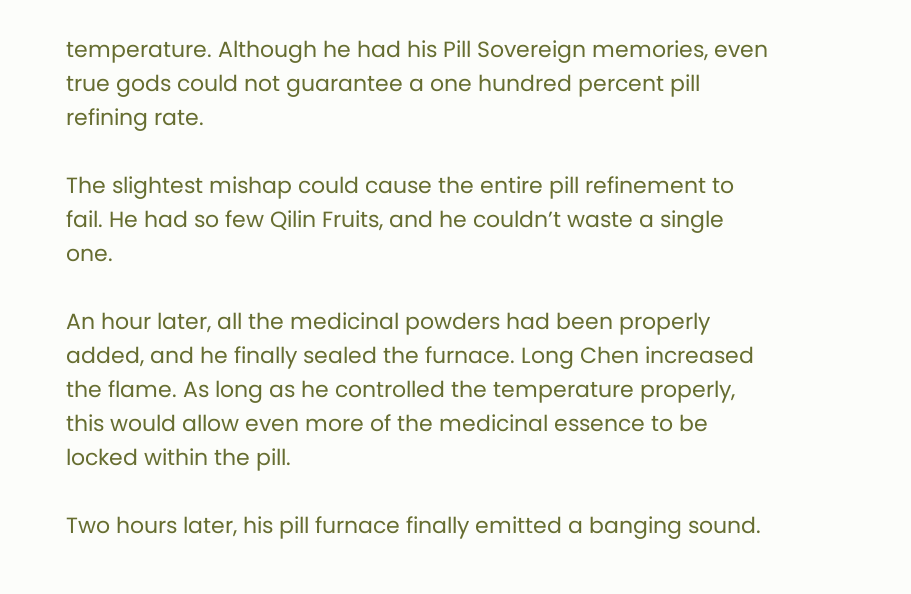temperature. Although he had his Pill Sovereign memories, even true gods could not guarantee a one hundred percent pill refining rate.

The slightest mishap could cause the entire pill refinement to fail. He had so few Qilin Fruits, and he couldn’t waste a single one.

An hour later, all the medicinal powders had been properly added, and he finally sealed the furnace. Long Chen increased the flame. As long as he controlled the temperature properly, this would allow even more of the medicinal essence to be locked within the pill.

Two hours later, his pill furnace finally emitted a banging sound.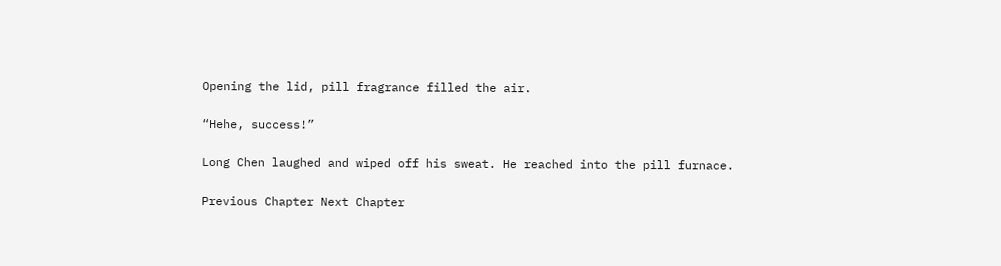Opening the lid, pill fragrance filled the air.

“Hehe, success!”

Long Chen laughed and wiped off his sweat. He reached into the pill furnace.

Previous Chapter Next Chapter